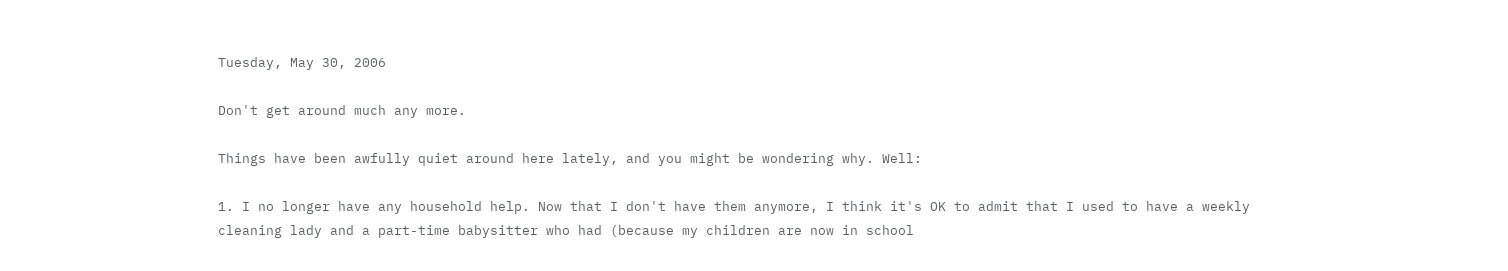Tuesday, May 30, 2006

Don't get around much any more.

Things have been awfully quiet around here lately, and you might be wondering why. Well:

1. I no longer have any household help. Now that I don't have them anymore, I think it's OK to admit that I used to have a weekly cleaning lady and a part-time babysitter who had (because my children are now in school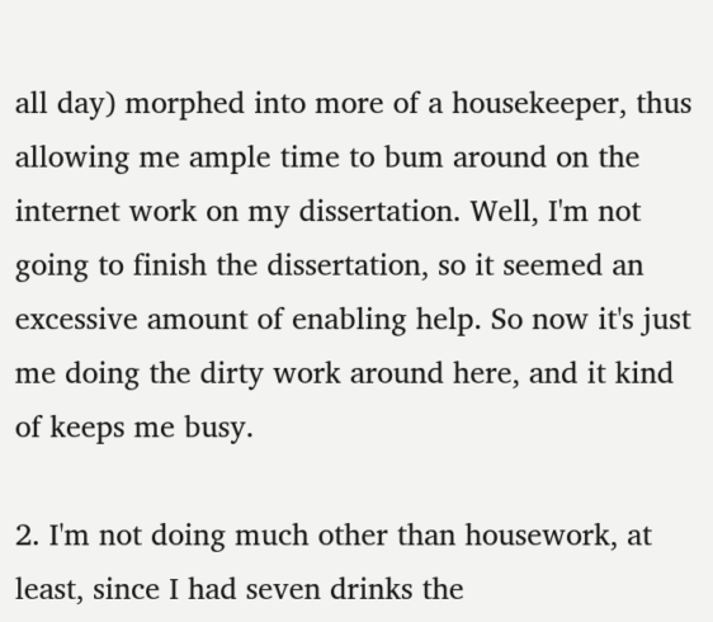all day) morphed into more of a housekeeper, thus allowing me ample time to bum around on the internet work on my dissertation. Well, I'm not going to finish the dissertation, so it seemed an excessive amount of enabling help. So now it's just me doing the dirty work around here, and it kind of keeps me busy.

2. I'm not doing much other than housework, at least, since I had seven drinks the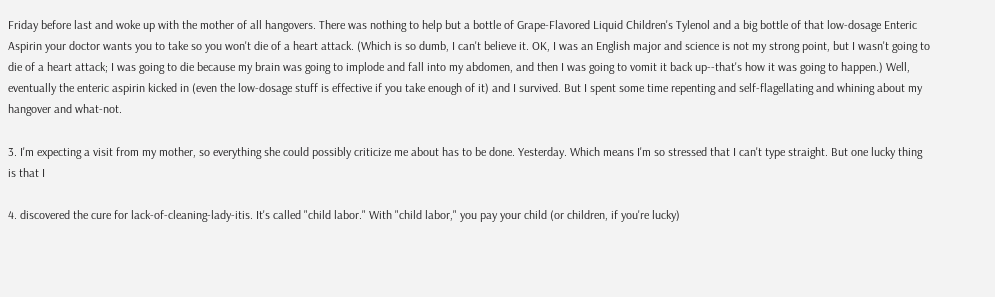Friday before last and woke up with the mother of all hangovers. There was nothing to help but a bottle of Grape-Flavored Liquid Children's Tylenol and a big bottle of that low-dosage Enteric Aspirin your doctor wants you to take so you won't die of a heart attack. (Which is so dumb, I can't believe it. OK, I was an English major and science is not my strong point, but I wasn't going to die of a heart attack; I was going to die because my brain was going to implode and fall into my abdomen, and then I was going to vomit it back up--that's how it was going to happen.) Well, eventually the enteric aspirin kicked in (even the low-dosage stuff is effective if you take enough of it) and I survived. But I spent some time repenting and self-flagellating and whining about my hangover and what-not.

3. I'm expecting a visit from my mother, so everything she could possibly criticize me about has to be done. Yesterday. Which means I'm so stressed that I can't type straight. But one lucky thing is that I

4. discovered the cure for lack-of-cleaning-lady-itis. It's called "child labor." With "child labor," you pay your child (or children, if you're lucky)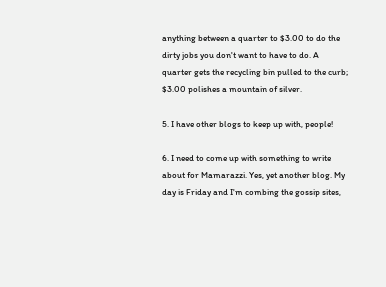anything between a quarter to $3.00 to do the dirty jobs you don't want to have to do. A quarter gets the recycling bin pulled to the curb; $3.00 polishes a mountain of silver.

5. I have other blogs to keep up with, people!

6. I need to come up with something to write about for Mamarazzi. Yes, yet another blog. My day is Friday and I'm combing the gossip sites,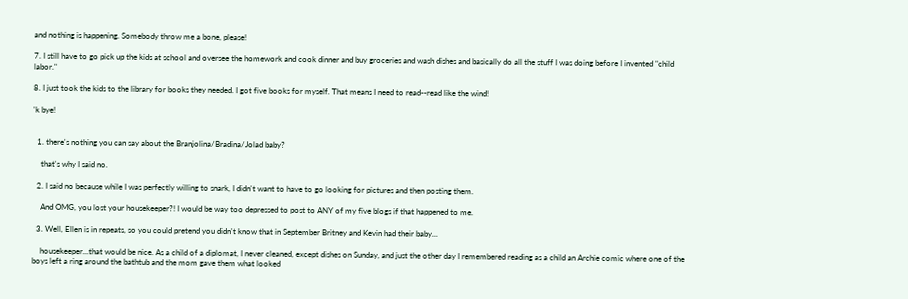and nothing is happening. Somebody throw me a bone, please!

7. I still have to go pick up the kids at school and oversee the homework and cook dinner and buy groceries and wash dishes and basically do all the stuff I was doing before I invented "child labor."

8. I just took the kids to the library for books they needed. I got five books for myself. That means I need to read--read like the wind!

'k bye!


  1. there's nothing you can say about the Branjolina/Bradina/Jolad baby?

    that's why I said no.

  2. I said no because while I was perfectly willing to snark, I didn't want to have to go looking for pictures and then posting them.

    And OMG, you lost your housekeeper?! I would be way too depressed to post to ANY of my five blogs if that happened to me.

  3. Well, Ellen is in repeats, so you could pretend you didn't know that in September Britney and Kevin had their baby...

    housekeeper...that would be nice. As a child of a diplomat, I never cleaned, except dishes on Sunday, and just the other day I remembered reading as a child an Archie comic where one of the boys left a ring around the bathtub and the mom gave them what looked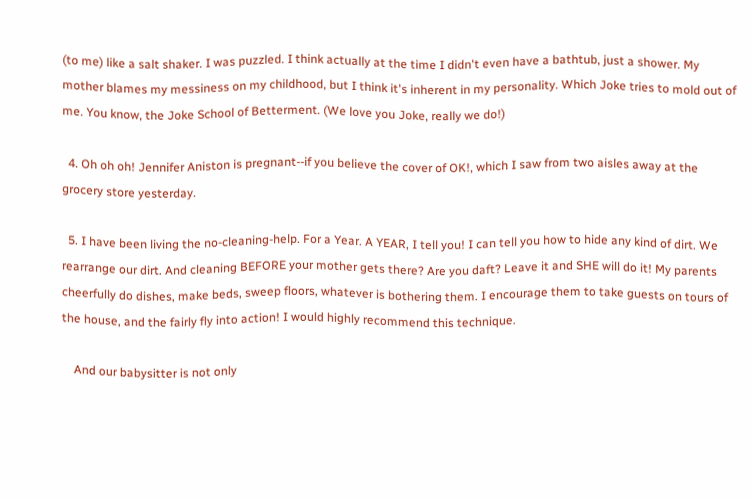(to me) like a salt shaker. I was puzzled. I think actually at the time I didn't even have a bathtub, just a shower. My mother blames my messiness on my childhood, but I think it's inherent in my personality. Which Joke tries to mold out of me. You know, the Joke School of Betterment. (We love you Joke, really we do!)

  4. Oh oh oh! Jennifer Aniston is pregnant--if you believe the cover of OK!, which I saw from two aisles away at the grocery store yesterday.

  5. I have been living the no-cleaning-help. For a Year. A YEAR, I tell you! I can tell you how to hide any kind of dirt. We rearrange our dirt. And cleaning BEFORE your mother gets there? Are you daft? Leave it and SHE will do it! My parents cheerfully do dishes, make beds, sweep floors, whatever is bothering them. I encourage them to take guests on tours of the house, and the fairly fly into action! I would highly recommend this technique.

    And our babysitter is not only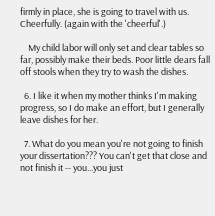firmly in place, she is going to travel with us. Cheerfully. (again with the 'cheerful'.)

    My child labor will only set and clear tables so far, possibly make their beds. Poor little dears fall off stools when they try to wash the dishes.

  6. I like it when my mother thinks I'm making progress, so I do make an effort, but I generally leave dishes for her.

  7. What do you mean you're not going to finish your dissertation??? You can't get that close and not finish it -- you...you just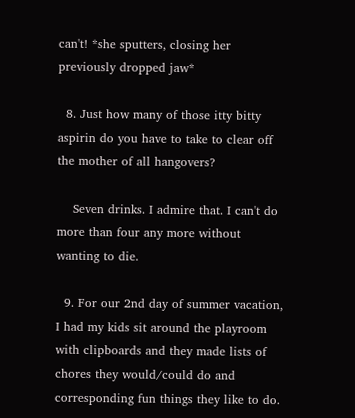can't! *she sputters, closing her previously dropped jaw*

  8. Just how many of those itty bitty aspirin do you have to take to clear off the mother of all hangovers?

    Seven drinks. I admire that. I can't do more than four any more without wanting to die.

  9. For our 2nd day of summer vacation, I had my kids sit around the playroom with clipboards and they made lists of chores they would/could do and corresponding fun things they like to do.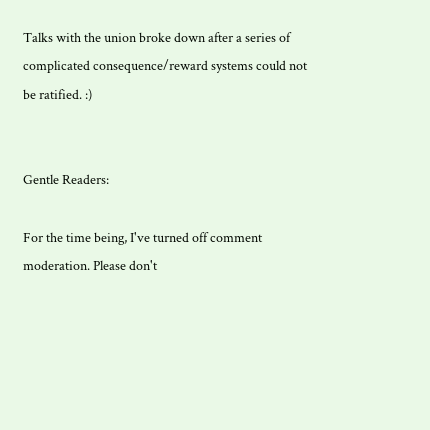Talks with the union broke down after a series of complicated consequence/reward systems could not be ratified. :)


Gentle Readers:

For the time being, I've turned off comment moderation. Please don't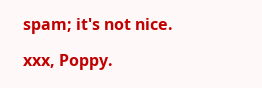spam; it's not nice.

xxx, Poppy.